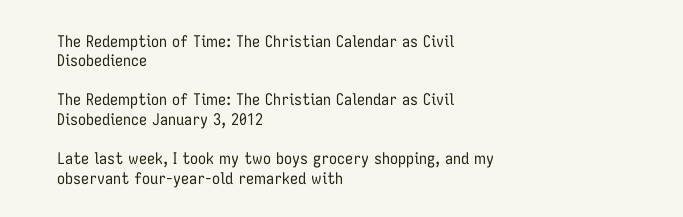The Redemption of Time: The Christian Calendar as Civil Disobedience

The Redemption of Time: The Christian Calendar as Civil Disobedience January 3, 2012

Late last week, I took my two boys grocery shopping, and my observant four-year-old remarked with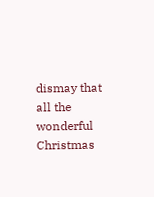dismay that all the wonderful Christmas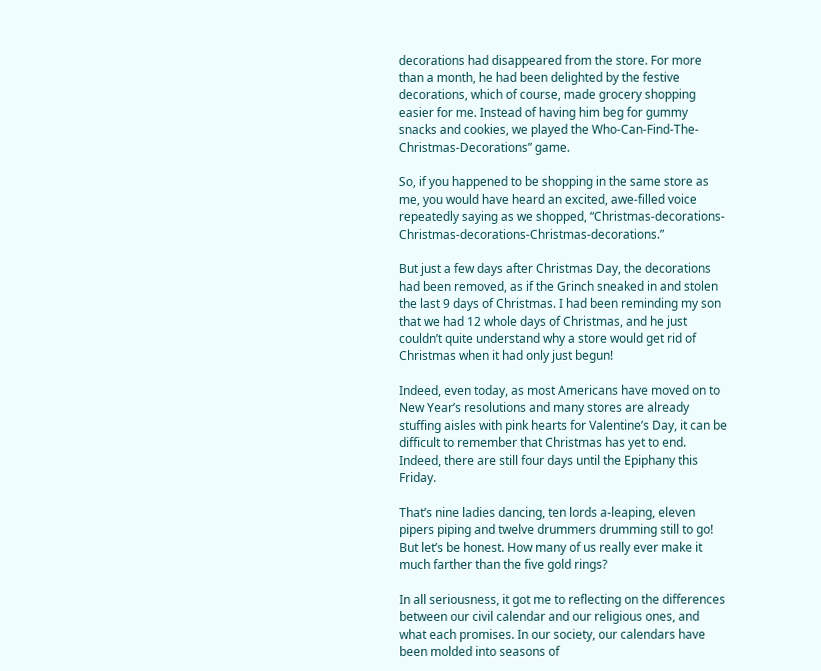decorations had disappeared from the store. For more than a month, he had been delighted by the festive decorations, which of course, made grocery shopping easier for me. Instead of having him beg for gummy snacks and cookies, we played the Who-Can-Find-The-Christmas-Decorations” game.

So, if you happened to be shopping in the same store as me, you would have heard an excited, awe-filled voice repeatedly saying as we shopped, “Christmas-decorations-Christmas-decorations-Christmas-decorations.”

But just a few days after Christmas Day, the decorations had been removed, as if the Grinch sneaked in and stolen the last 9 days of Christmas. I had been reminding my son that we had 12 whole days of Christmas, and he just couldn’t quite understand why a store would get rid of Christmas when it had only just begun!

Indeed, even today, as most Americans have moved on to New Year’s resolutions and many stores are already stuffing aisles with pink hearts for Valentine’s Day, it can be difficult to remember that Christmas has yet to end. Indeed, there are still four days until the Epiphany this Friday.

That’s nine ladies dancing, ten lords a-leaping, eleven pipers piping and twelve drummers drumming still to go! But let’s be honest. How many of us really ever make it much farther than the five gold rings?

In all seriousness, it got me to reflecting on the differences between our civil calendar and our religious ones, and what each promises. In our society, our calendars have been molded into seasons of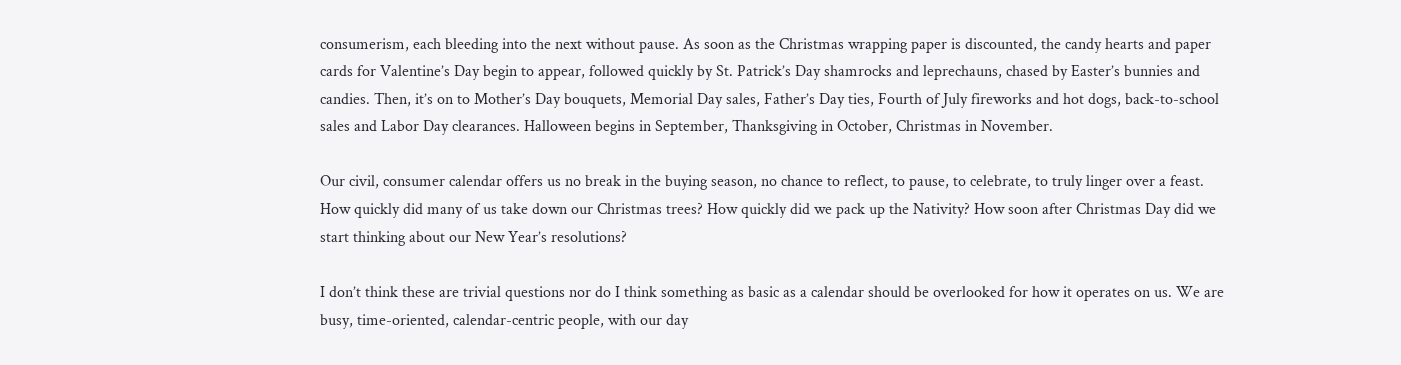consumerism, each bleeding into the next without pause. As soon as the Christmas wrapping paper is discounted, the candy hearts and paper cards for Valentine’s Day begin to appear, followed quickly by St. Patrick’s Day shamrocks and leprechauns, chased by Easter’s bunnies and candies. Then, it’s on to Mother’s Day bouquets, Memorial Day sales, Father’s Day ties, Fourth of July fireworks and hot dogs, back-to-school sales and Labor Day clearances. Halloween begins in September, Thanksgiving in October, Christmas in November.

Our civil, consumer calendar offers us no break in the buying season, no chance to reflect, to pause, to celebrate, to truly linger over a feast. How quickly did many of us take down our Christmas trees? How quickly did we pack up the Nativity? How soon after Christmas Day did we start thinking about our New Year’s resolutions?

I don’t think these are trivial questions nor do I think something as basic as a calendar should be overlooked for how it operates on us. We are busy, time-oriented, calendar-centric people, with our day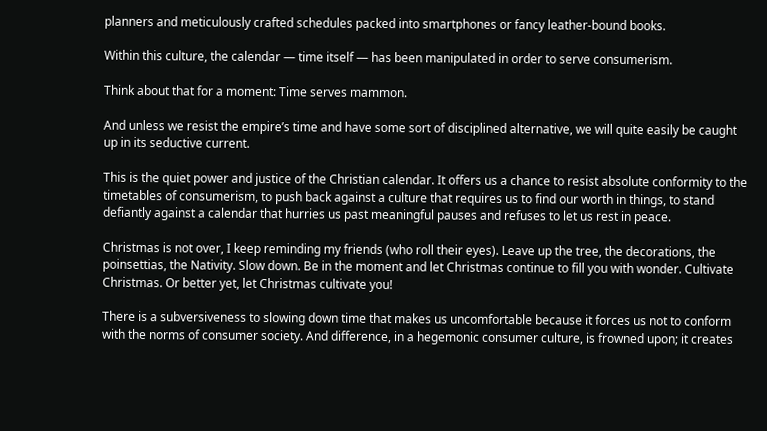planners and meticulously crafted schedules packed into smartphones or fancy leather-bound books.

Within this culture, the calendar — time itself — has been manipulated in order to serve consumerism.

Think about that for a moment: Time serves mammon.

And unless we resist the empire’s time and have some sort of disciplined alternative, we will quite easily be caught up in its seductive current.

This is the quiet power and justice of the Christian calendar. It offers us a chance to resist absolute conformity to the timetables of consumerism, to push back against a culture that requires us to find our worth in things, to stand defiantly against a calendar that hurries us past meaningful pauses and refuses to let us rest in peace.

Christmas is not over, I keep reminding my friends (who roll their eyes). Leave up the tree, the decorations, the poinsettias, the Nativity. Slow down. Be in the moment and let Christmas continue to fill you with wonder. Cultivate Christmas. Or better yet, let Christmas cultivate you!

There is a subversiveness to slowing down time that makes us uncomfortable because it forces us not to conform with the norms of consumer society. And difference, in a hegemonic consumer culture, is frowned upon; it creates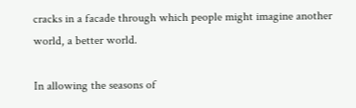cracks in a facade through which people might imagine another world, a better world.

In allowing the seasons of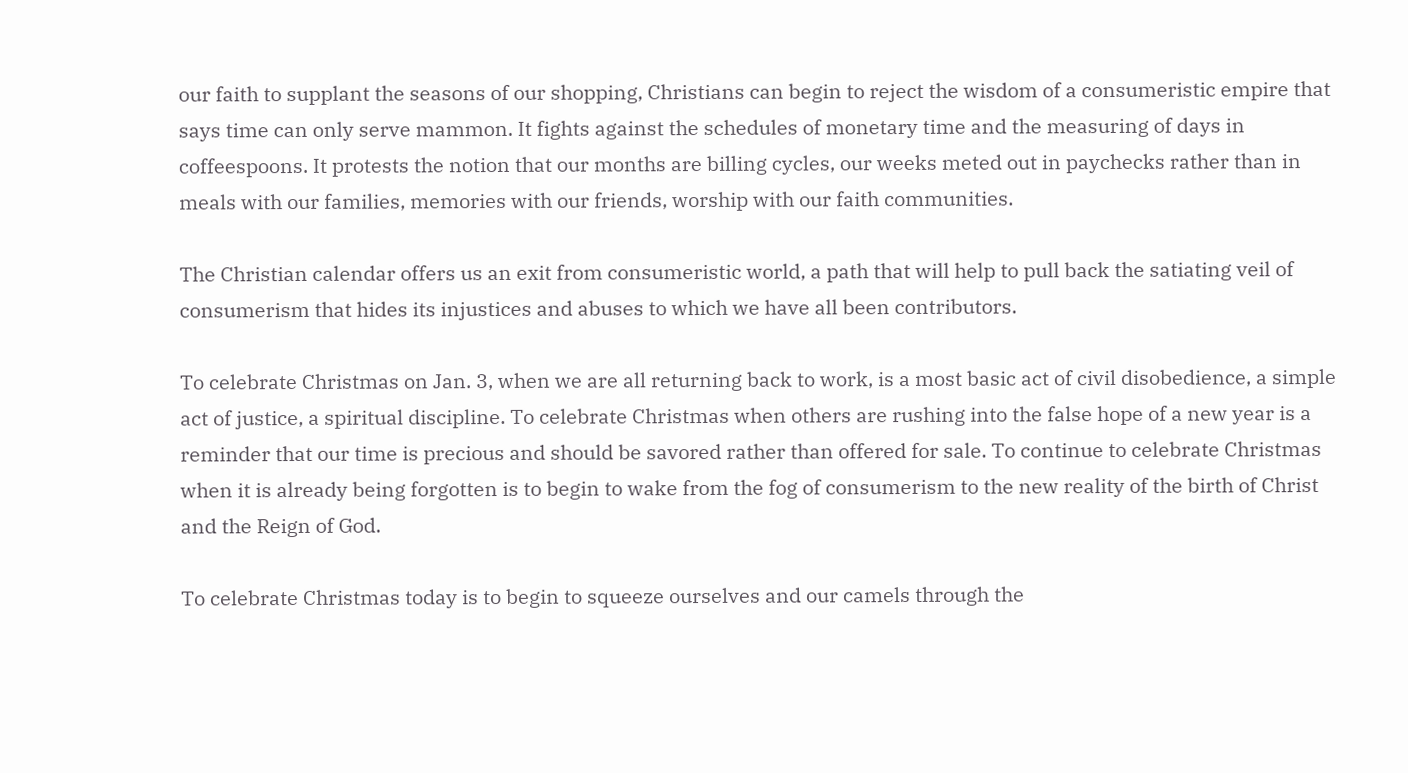our faith to supplant the seasons of our shopping, Christians can begin to reject the wisdom of a consumeristic empire that says time can only serve mammon. It fights against the schedules of monetary time and the measuring of days in coffeespoons. It protests the notion that our months are billing cycles, our weeks meted out in paychecks rather than in meals with our families, memories with our friends, worship with our faith communities.

The Christian calendar offers us an exit from consumeristic world, a path that will help to pull back the satiating veil of consumerism that hides its injustices and abuses to which we have all been contributors.

To celebrate Christmas on Jan. 3, when we are all returning back to work, is a most basic act of civil disobedience, a simple act of justice, a spiritual discipline. To celebrate Christmas when others are rushing into the false hope of a new year is a reminder that our time is precious and should be savored rather than offered for sale. To continue to celebrate Christmas when it is already being forgotten is to begin to wake from the fog of consumerism to the new reality of the birth of Christ and the Reign of God.

To celebrate Christmas today is to begin to squeeze ourselves and our camels through the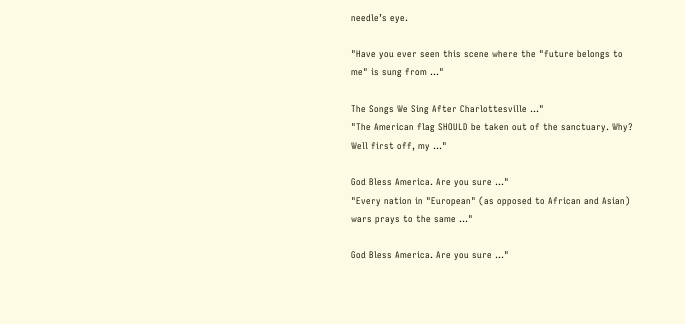needle’s eye.

"Have you ever seen this scene where the "future belongs to me" is sung from ..."

The Songs We Sing After Charlottesville ..."
"The American flag SHOULD be taken out of the sanctuary. Why? Well first off, my ..."

God Bless America. Are you sure ..."
"Every nation in "European" (as opposed to African and Asian) wars prays to the same ..."

God Bless America. Are you sure ..."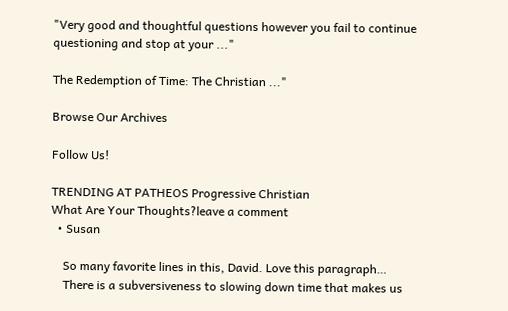"Very good and thoughtful questions however you fail to continue questioning and stop at your ..."

The Redemption of Time: The Christian ..."

Browse Our Archives

Follow Us!

TRENDING AT PATHEOS Progressive Christian
What Are Your Thoughts?leave a comment
  • Susan

    So many favorite lines in this, David. Love this paragraph…
    There is a subversiveness to slowing down time that makes us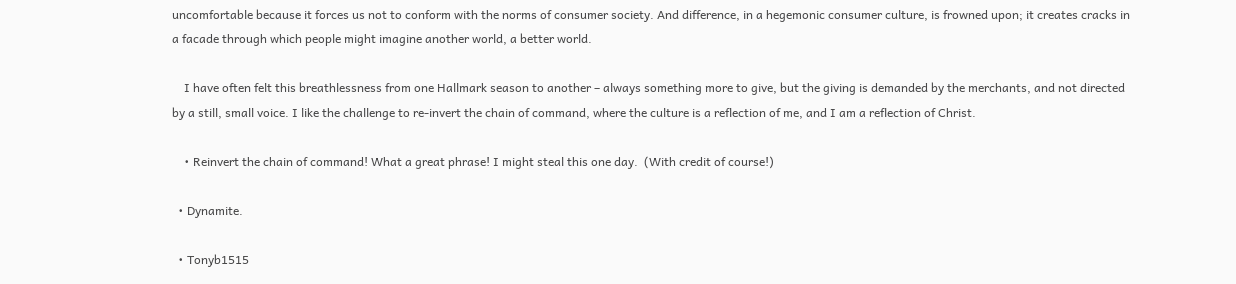uncomfortable because it forces us not to conform with the norms of consumer society. And difference, in a hegemonic consumer culture, is frowned upon; it creates cracks in a facade through which people might imagine another world, a better world.

    I have often felt this breathlessness from one Hallmark season to another – always something more to give, but the giving is demanded by the merchants, and not directed by a still, small voice. I like the challenge to re-invert the chain of command, where the culture is a reflection of me, and I am a reflection of Christ.

    • Reinvert the chain of command! What a great phrase! I might steal this one day.  (With credit of course!)

  • Dynamite.

  • Tonyb1515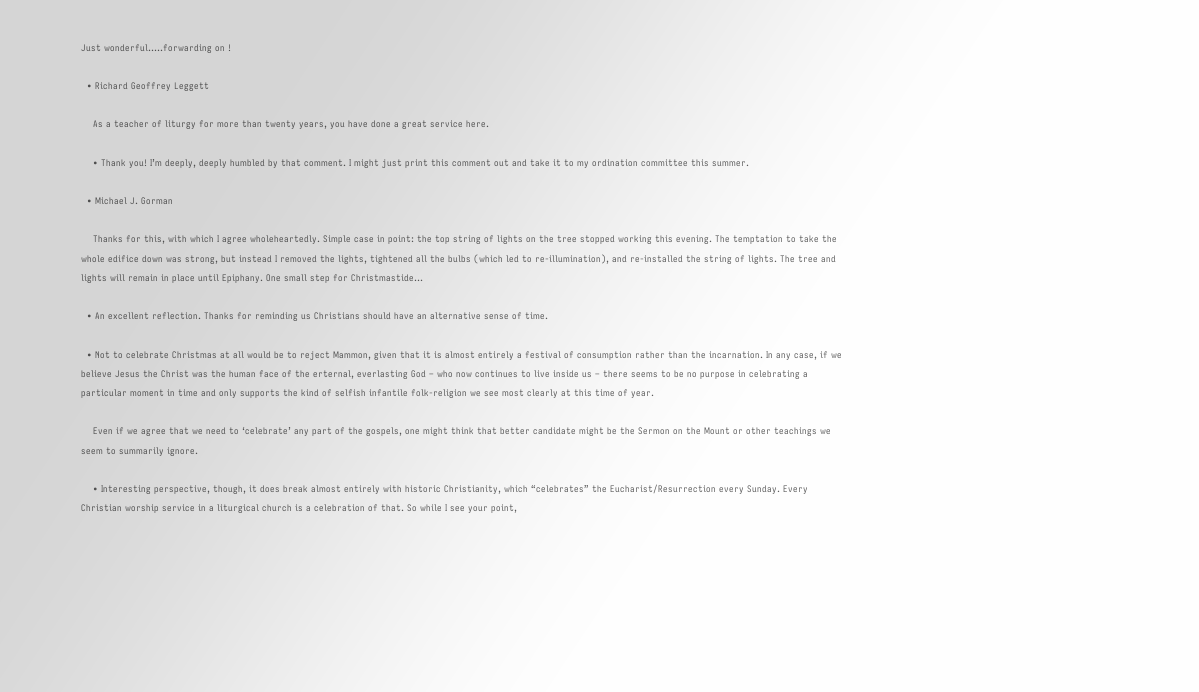Just wonderful…..forwarding on !

  • Richard Geoffrey Leggett

    As a teacher of liturgy for more than twenty years, you have done a great service here.

    • Thank you! I’m deeply, deeply humbled by that comment. I might just print this comment out and take it to my ordination committee this summer.

  • Michael J. Gorman

    Thanks for this, with which I agree wholeheartedly. Simple case in point: the top string of lights on the tree stopped working this evening. The temptation to take the whole edifice down was strong, but instead I removed the lights, tightened all the bulbs (which led to re-illumination), and re-installed the string of lights. The tree and lights will remain in place until Epiphany. One small step for Christmastide…

  • An excellent reflection. Thanks for reminding us Christians should have an alternative sense of time.

  • Not to celebrate Christmas at all would be to reject Mammon, given that it is almost entirely a festival of consumption rather than the incarnation. In any case, if we believe Jesus the Christ was the human face of the erternal, everlasting God – who now continues to live inside us – there seems to be no purpose in celebrating a particular moment in time and only supports the kind of selfish infantile folk-religion we see most clearly at this time of year.

    Even if we agree that we need to ‘celebrate’ any part of the gospels, one might think that better candidate might be the Sermon on the Mount or other teachings we seem to summarily ignore.

    • Interesting perspective, though, it does break almost entirely with historic Christianity, which “celebrates” the Eucharist/Resurrection every Sunday. Every Christian worship service in a liturgical church is a celebration of that. So while I see your point,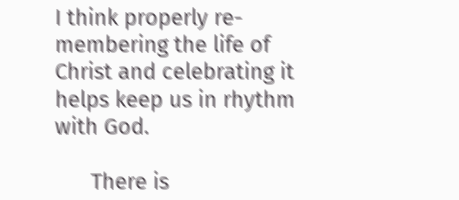I think properly re-membering the life of Christ and celebrating it helps keep us in rhythm with God.

      There is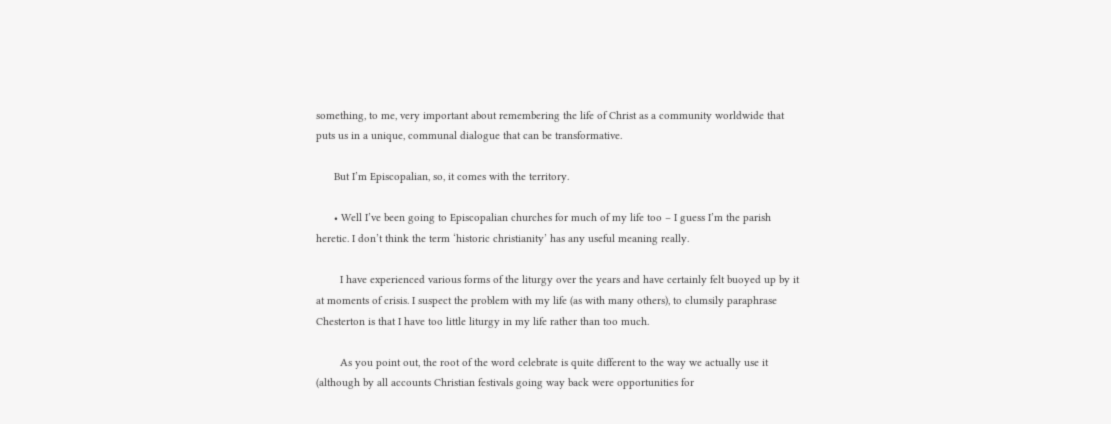something, to me, very important about remembering the life of Christ as a community worldwide that puts us in a unique, communal dialogue that can be transformative.

      But I’m Episcopalian, so, it comes with the territory.

      • Well I’ve been going to Episcopalian churches for much of my life too – I guess I’m the parish heretic. I don’t think the term ‘historic christianity’ has any useful meaning really.

        I have experienced various forms of the liturgy over the years and have certainly felt buoyed up by it at moments of crisis. I suspect the problem with my life (as with many others), to clumsily paraphrase Chesterton is that I have too little liturgy in my life rather than too much.

        As you point out, the root of the word celebrate is quite different to the way we actually use it (although by all accounts Christian festivals going way back were opportunities for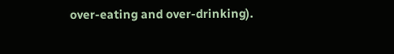over-eating and over-drinking).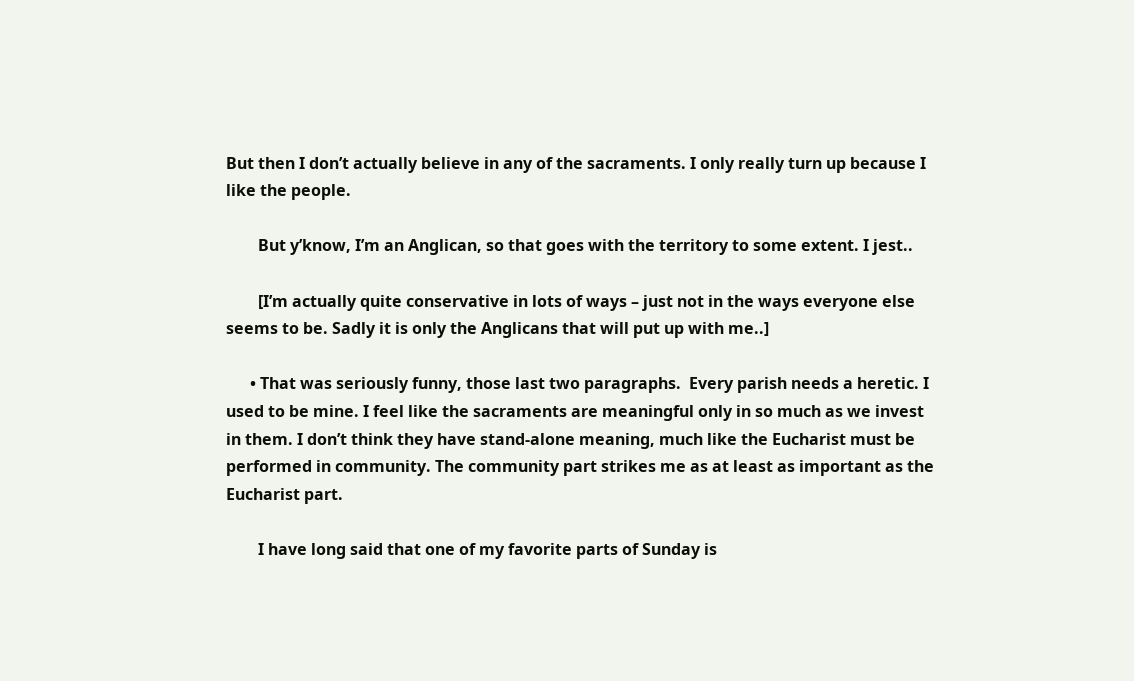But then I don’t actually believe in any of the sacraments. I only really turn up because I like the people.

        But y’know, I’m an Anglican, so that goes with the territory to some extent. I jest..

        [I’m actually quite conservative in lots of ways – just not in the ways everyone else seems to be. Sadly it is only the Anglicans that will put up with me..]

      • That was seriously funny, those last two paragraphs.  Every parish needs a heretic. I used to be mine. I feel like the sacraments are meaningful only in so much as we invest in them. I don’t think they have stand-alone meaning, much like the Eucharist must be performed in community. The community part strikes me as at least as important as the Eucharist part.

        I have long said that one of my favorite parts of Sunday is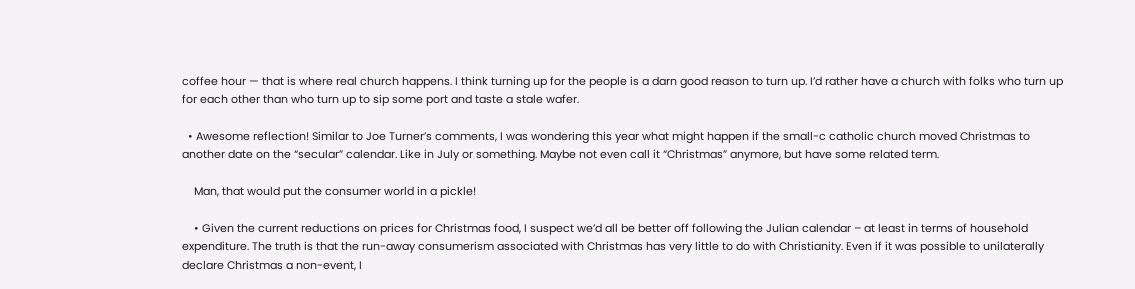coffee hour — that is where real church happens. I think turning up for the people is a darn good reason to turn up. I’d rather have a church with folks who turn up for each other than who turn up to sip some port and taste a stale wafer.

  • Awesome reflection! Similar to Joe Turner’s comments, I was wondering this year what might happen if the small-c catholic church moved Christmas to another date on the “secular” calendar. Like in July or something. Maybe not even call it “Christmas” anymore, but have some related term.

    Man, that would put the consumer world in a pickle!

    • Given the current reductions on prices for Christmas food, I suspect we’d all be better off following the Julian calendar – at least in terms of household expenditure. The truth is that the run-away consumerism associated with Christmas has very little to do with Christianity. Even if it was possible to unilaterally declare Christmas a non-event, I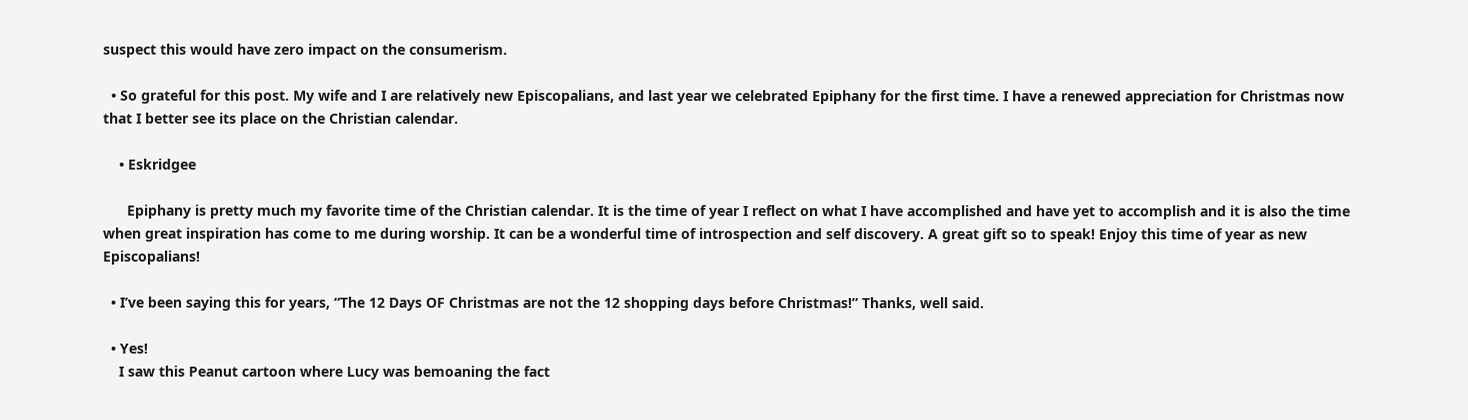suspect this would have zero impact on the consumerism.

  • So grateful for this post. My wife and I are relatively new Episcopalians, and last year we celebrated Epiphany for the first time. I have a renewed appreciation for Christmas now that I better see its place on the Christian calendar.

    • Eskridgee

      Epiphany is pretty much my favorite time of the Christian calendar. It is the time of year I reflect on what I have accomplished and have yet to accomplish and it is also the time when great inspiration has come to me during worship. It can be a wonderful time of introspection and self discovery. A great gift so to speak! Enjoy this time of year as new Episcopalians!

  • I’ve been saying this for years, “The 12 Days OF Christmas are not the 12 shopping days before Christmas!” Thanks, well said.

  • Yes!
    I saw this Peanut cartoon where Lucy was bemoaning the fact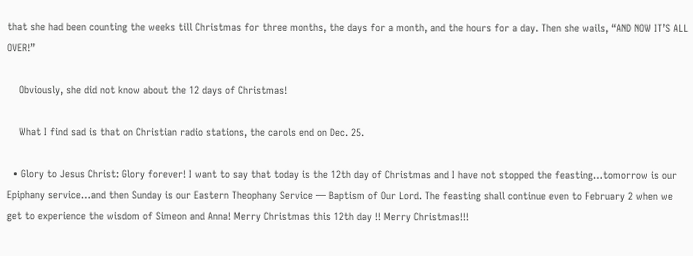that she had been counting the weeks till Christmas for three months, the days for a month, and the hours for a day. Then she wails, “AND NOW IT’S ALL OVER!”

    Obviously, she did not know about the 12 days of Christmas!

    What I find sad is that on Christian radio stations, the carols end on Dec. 25.

  • Glory to Jesus Christ: Glory forever! I want to say that today is the 12th day of Christmas and I have not stopped the feasting…tomorrow is our Epiphany service…and then Sunday is our Eastern Theophany Service — Baptism of Our Lord. The feasting shall continue even to February 2 when we get to experience the wisdom of Simeon and Anna! Merry Christmas this 12th day !! Merry Christmas!!!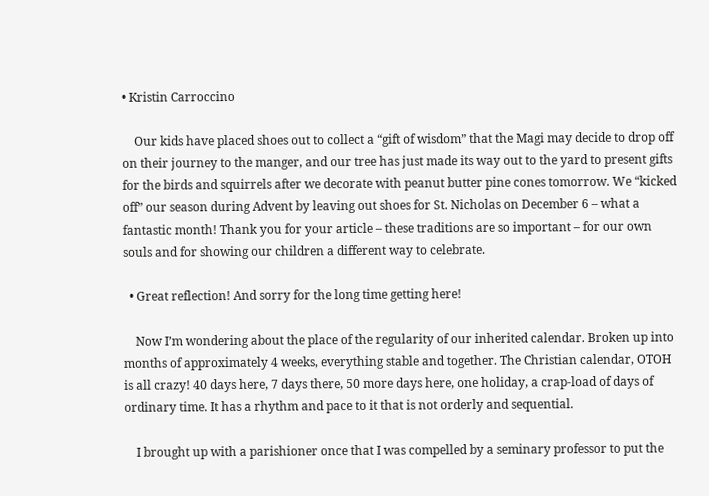• Kristin Carroccino

    Our kids have placed shoes out to collect a “gift of wisdom” that the Magi may decide to drop off on their journey to the manger, and our tree has just made its way out to the yard to present gifts for the birds and squirrels after we decorate with peanut butter pine cones tomorrow. We “kicked off” our season during Advent by leaving out shoes for St. Nicholas on December 6 – what a fantastic month! Thank you for your article – these traditions are so important – for our own souls and for showing our children a different way to celebrate.

  • Great reflection! And sorry for the long time getting here!

    Now I’m wondering about the place of the regularity of our inherited calendar. Broken up into months of approximately 4 weeks, everything stable and together. The Christian calendar, OTOH is all crazy! 40 days here, 7 days there, 50 more days here, one holiday, a crap-load of days of ordinary time. It has a rhythm and pace to it that is not orderly and sequential.

    I brought up with a parishioner once that I was compelled by a seminary professor to put the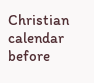Christian calendar before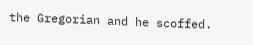the Gregorian and he scoffed.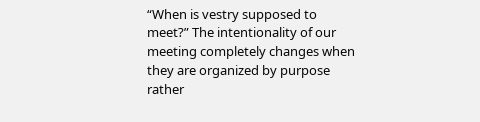“When is vestry supposed to meet?” The intentionality of our meeting completely changes when they are organized by purpose rather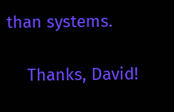than systems.

    Thanks, David!